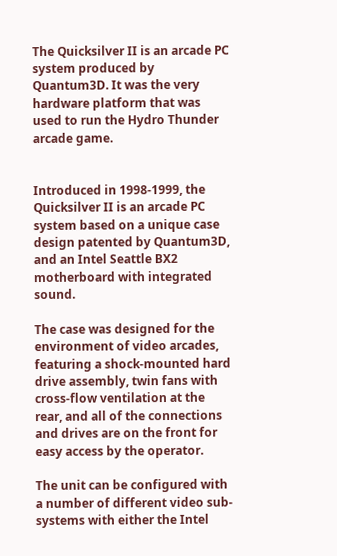The Quicksilver II is an arcade PC system produced by Quantum3D. It was the very hardware platform that was used to run the Hydro Thunder arcade game.


Introduced in 1998-1999, the Quicksilver II is an arcade PC system based on a unique case design patented by Quantum3D, and an Intel Seattle BX2 motherboard with integrated sound.

The case was designed for the environment of video arcades, featuring a shock-mounted hard drive assembly, twin fans with cross-flow ventilation at the rear, and all of the connections and drives are on the front for easy access by the operator.

The unit can be configured with a number of different video sub-systems with either the Intel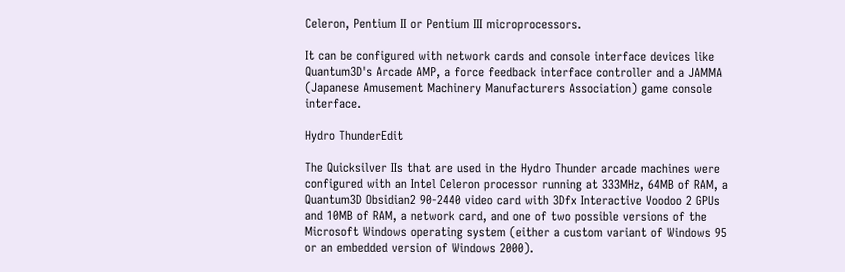Celeron, Pentium II or Pentium III microprocessors.

It can be configured with network cards and console interface devices like Quantum3D's Arcade AMP, a force feedback interface controller and a JAMMA (Japanese Amusement Machinery Manufacturers Association) game console interface.

Hydro ThunderEdit

The Quicksilver IIs that are used in the Hydro Thunder arcade machines were configured with an Intel Celeron processor running at 333MHz, 64MB of RAM, a Quantum3D Obsidian2 90-2440 video card with 3Dfx Interactive Voodoo 2 GPUs and 10MB of RAM, a network card, and one of two possible versions of the Microsoft Windows operating system (either a custom variant of Windows 95 or an embedded version of Windows 2000).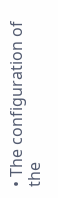• The configuration of the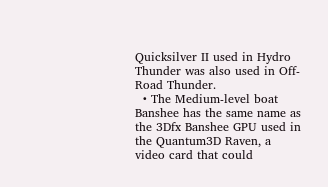Quicksilver II used in Hydro Thunder was also used in Off-Road Thunder.
  • The Medium-level boat Banshee has the same name as the 3Dfx Banshee GPU used in the Quantum3D Raven, a video card that could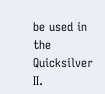be used in the Quicksilver II.